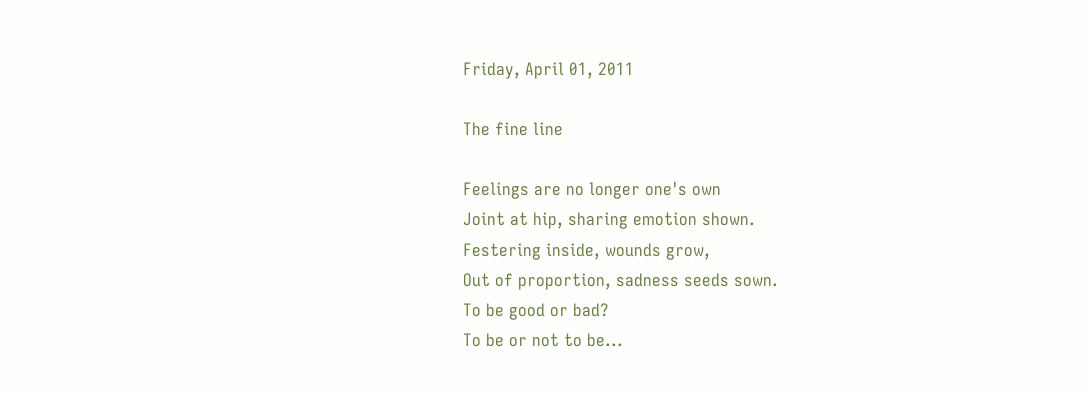Friday, April 01, 2011

The fine line

Feelings are no longer one's own
Joint at hip, sharing emotion shown.
Festering inside, wounds grow,
Out of proportion, sadness seeds sown.
To be good or bad?
To be or not to be...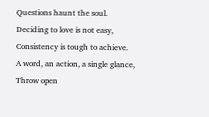Questions haunt the soul.
Deciding to love is not easy,
Consistency is tough to achieve.
A word, an action, a single glance,
Throw open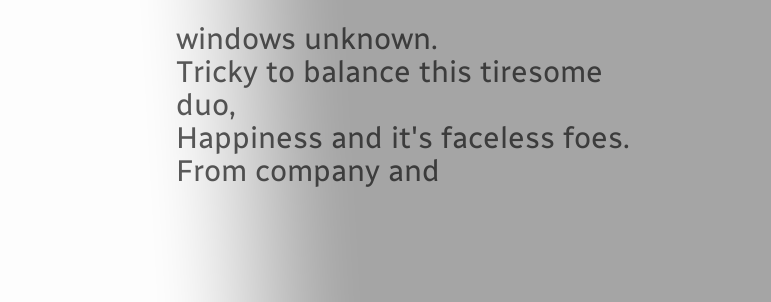windows unknown.
Tricky to balance this tiresome duo,
Happiness and it's faceless foes.
From company and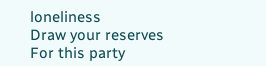loneliness
Draw your reserves
For this party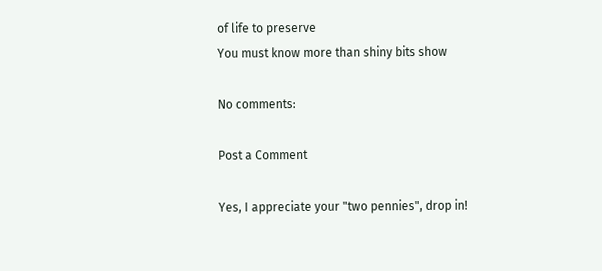of life to preserve
You must know more than shiny bits show

No comments:

Post a Comment

Yes, I appreciate your "two pennies", drop in!